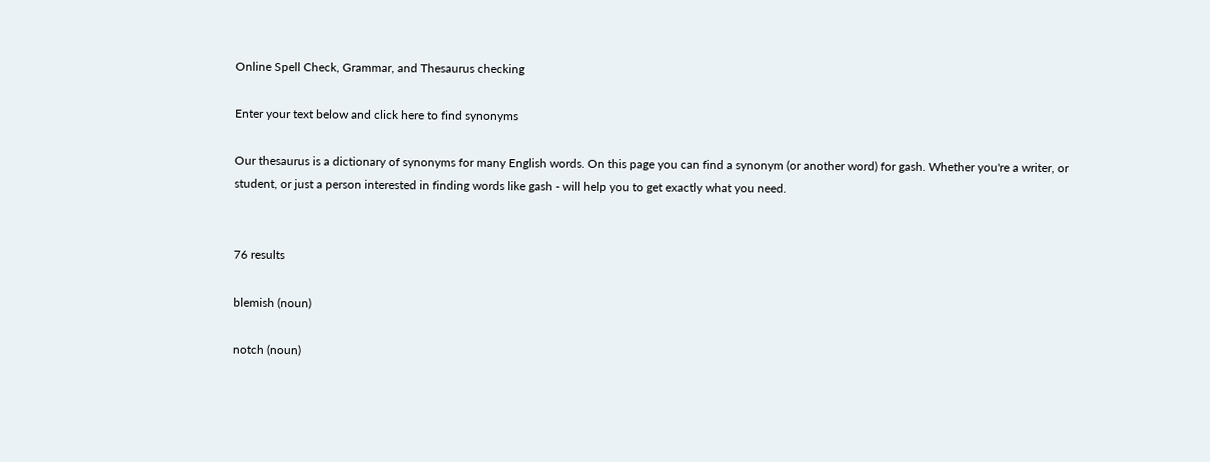Online Spell Check, Grammar, and Thesaurus checking

Enter your text below and click here to find synonyms

Our thesaurus is a dictionary of synonyms for many English words. On this page you can find a synonym (or another word) for gash. Whether you're a writer, or student, or just a person interested in finding words like gash - will help you to get exactly what you need.


76 results

blemish (noun)

notch (noun)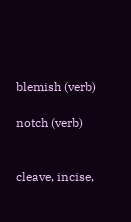blemish (verb)

notch (verb)


cleave, incise,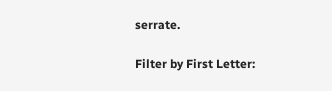serrate.

Filter by First Letter: